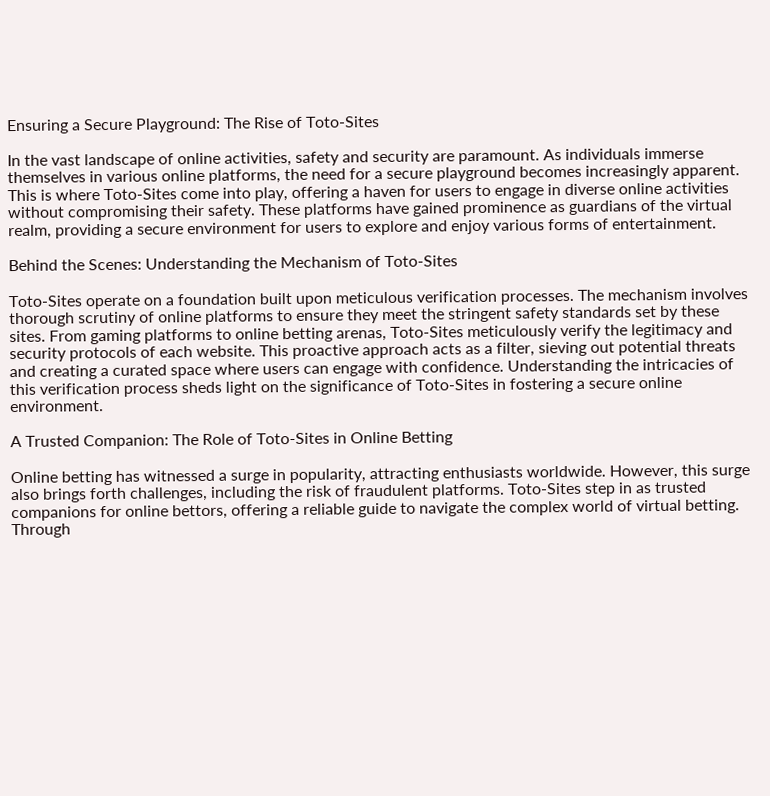Ensuring a Secure Playground: The Rise of Toto-Sites

In the vast landscape of online activities, safety and security are paramount. As individuals immerse themselves in various online platforms, the need for a secure playground becomes increasingly apparent. This is where Toto-Sites come into play, offering a haven for users to engage in diverse online activities without compromising their safety. These platforms have gained prominence as guardians of the virtual realm, providing a secure environment for users to explore and enjoy various forms of entertainment.

Behind the Scenes: Understanding the Mechanism of Toto-Sites

Toto-Sites operate on a foundation built upon meticulous verification processes. The mechanism involves thorough scrutiny of online platforms to ensure they meet the stringent safety standards set by these sites. From gaming platforms to online betting arenas, Toto-Sites meticulously verify the legitimacy and security protocols of each website. This proactive approach acts as a filter, sieving out potential threats and creating a curated space where users can engage with confidence. Understanding the intricacies of this verification process sheds light on the significance of Toto-Sites in fostering a secure online environment.

A Trusted Companion: The Role of Toto-Sites in Online Betting

Online betting has witnessed a surge in popularity, attracting enthusiasts worldwide. However, this surge also brings forth challenges, including the risk of fraudulent platforms. Toto-Sites step in as trusted companions for online bettors, offering a reliable guide to navigate the complex world of virtual betting. Through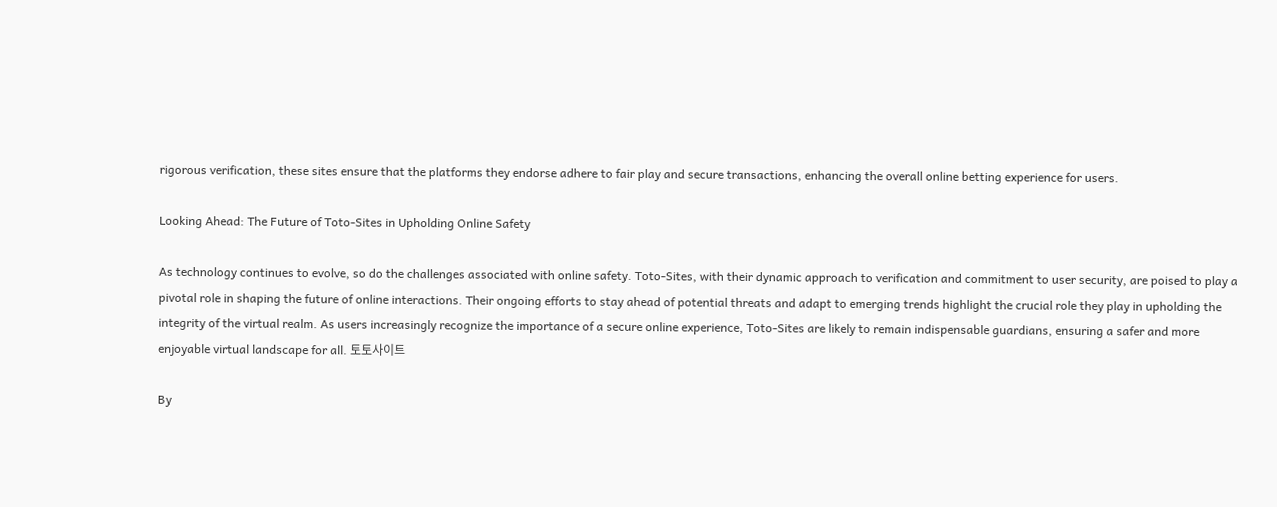rigorous verification, these sites ensure that the platforms they endorse adhere to fair play and secure transactions, enhancing the overall online betting experience for users.

Looking Ahead: The Future of Toto-Sites in Upholding Online Safety

As technology continues to evolve, so do the challenges associated with online safety. Toto-Sites, with their dynamic approach to verification and commitment to user security, are poised to play a pivotal role in shaping the future of online interactions. Their ongoing efforts to stay ahead of potential threats and adapt to emerging trends highlight the crucial role they play in upholding the integrity of the virtual realm. As users increasingly recognize the importance of a secure online experience, Toto-Sites are likely to remain indispensable guardians, ensuring a safer and more enjoyable virtual landscape for all. 토토사이트

By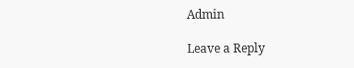Admin

Leave a Reply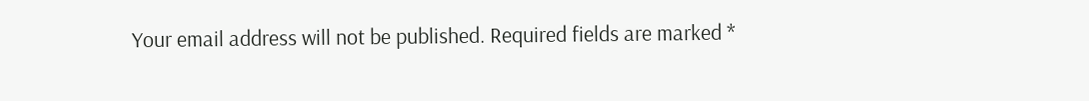Your email address will not be published. Required fields are marked *